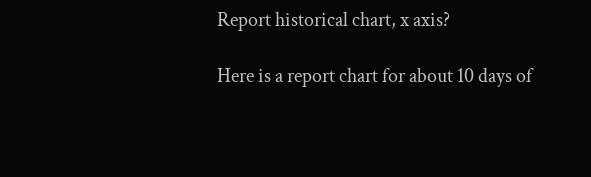Report historical chart, x axis?

Here is a report chart for about 10 days of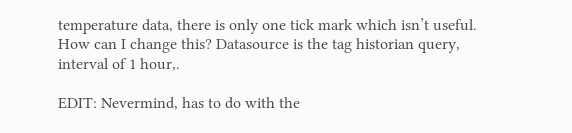temperature data, there is only one tick mark which isn’t useful. How can I change this? Datasource is the tag historian query, interval of 1 hour,.

EDIT: Nevermind, has to do with the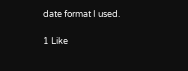date format I used.

1 Like